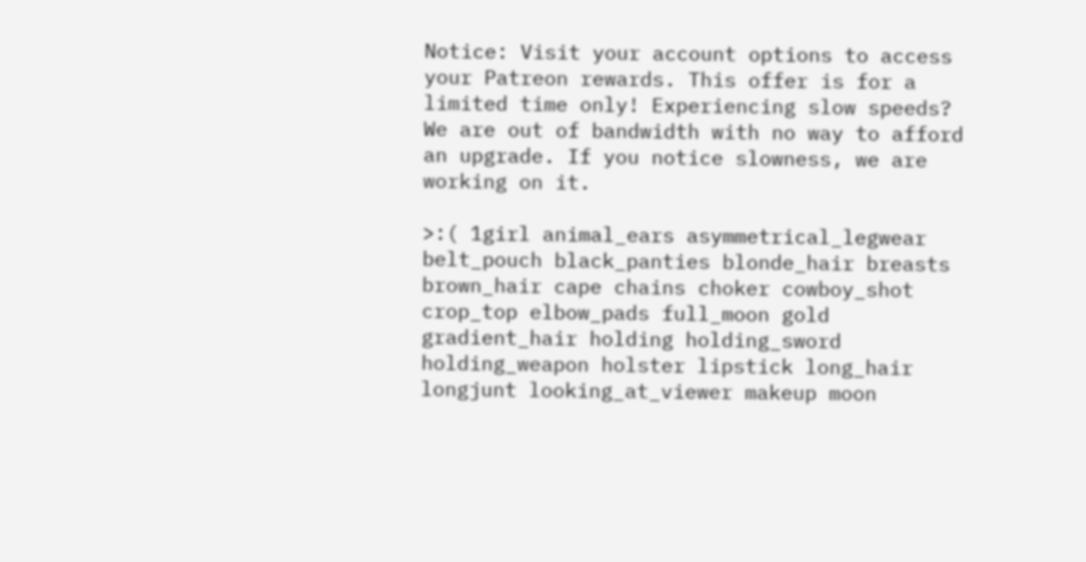Notice: Visit your account options to access your Patreon rewards. This offer is for a limited time only! Experiencing slow speeds? We are out of bandwidth with no way to afford an upgrade. If you notice slowness, we are working on it.

>:( 1girl animal_ears asymmetrical_legwear belt_pouch black_panties blonde_hair breasts brown_hair cape chains choker cowboy_shot crop_top elbow_pads full_moon gold gradient_hair holding holding_sword holding_weapon holster lipstick long_hair longjunt looking_at_viewer makeup moon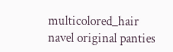multicolored_hair navel original panties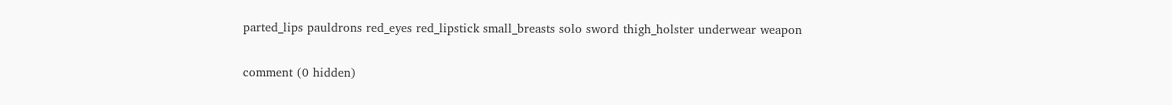parted_lips pauldrons red_eyes red_lipstick small_breasts solo sword thigh_holster underwear weapon


comment (0 hidden)